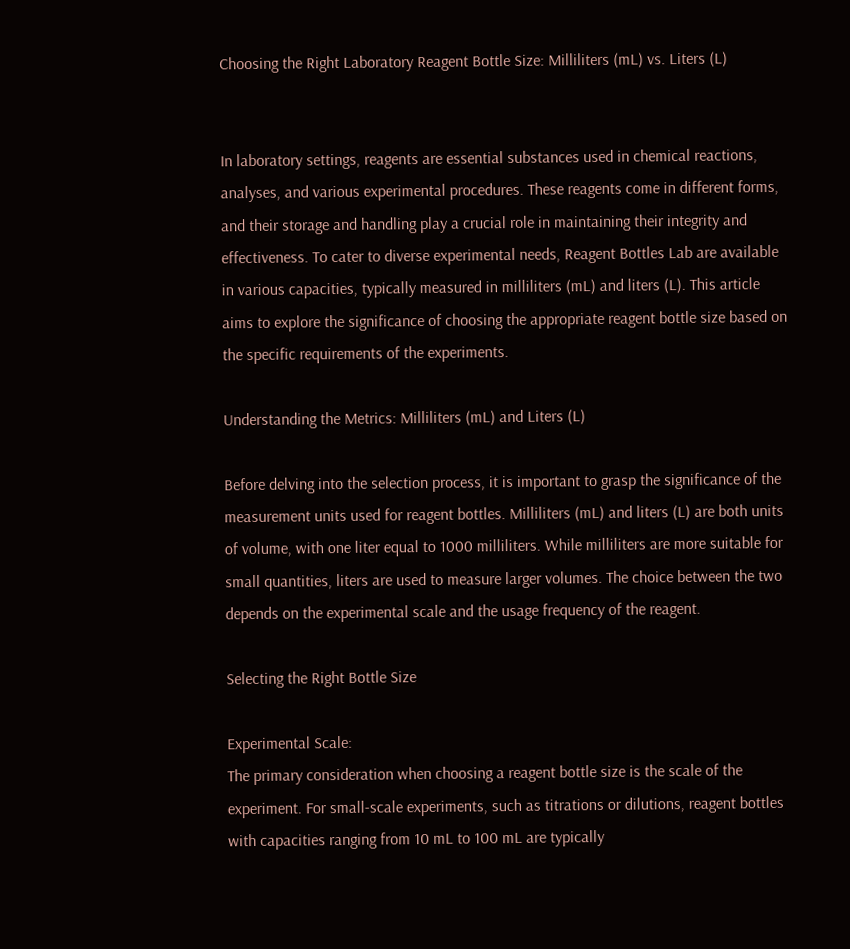Choosing the Right Laboratory Reagent Bottle Size: Milliliters (mL) vs. Liters (L)


In laboratory settings, reagents are essential substances used in chemical reactions, analyses, and various experimental procedures. These reagents come in different forms, and their storage and handling play a crucial role in maintaining their integrity and effectiveness. To cater to diverse experimental needs, Reagent Bottles Lab are available in various capacities, typically measured in milliliters (mL) and liters (L). This article aims to explore the significance of choosing the appropriate reagent bottle size based on the specific requirements of the experiments.

Understanding the Metrics: Milliliters (mL) and Liters (L)

Before delving into the selection process, it is important to grasp the significance of the measurement units used for reagent bottles. Milliliters (mL) and liters (L) are both units of volume, with one liter equal to 1000 milliliters. While milliliters are more suitable for small quantities, liters are used to measure larger volumes. The choice between the two depends on the experimental scale and the usage frequency of the reagent.

Selecting the Right Bottle Size

Experimental Scale:
The primary consideration when choosing a reagent bottle size is the scale of the experiment. For small-scale experiments, such as titrations or dilutions, reagent bottles with capacities ranging from 10 mL to 100 mL are typically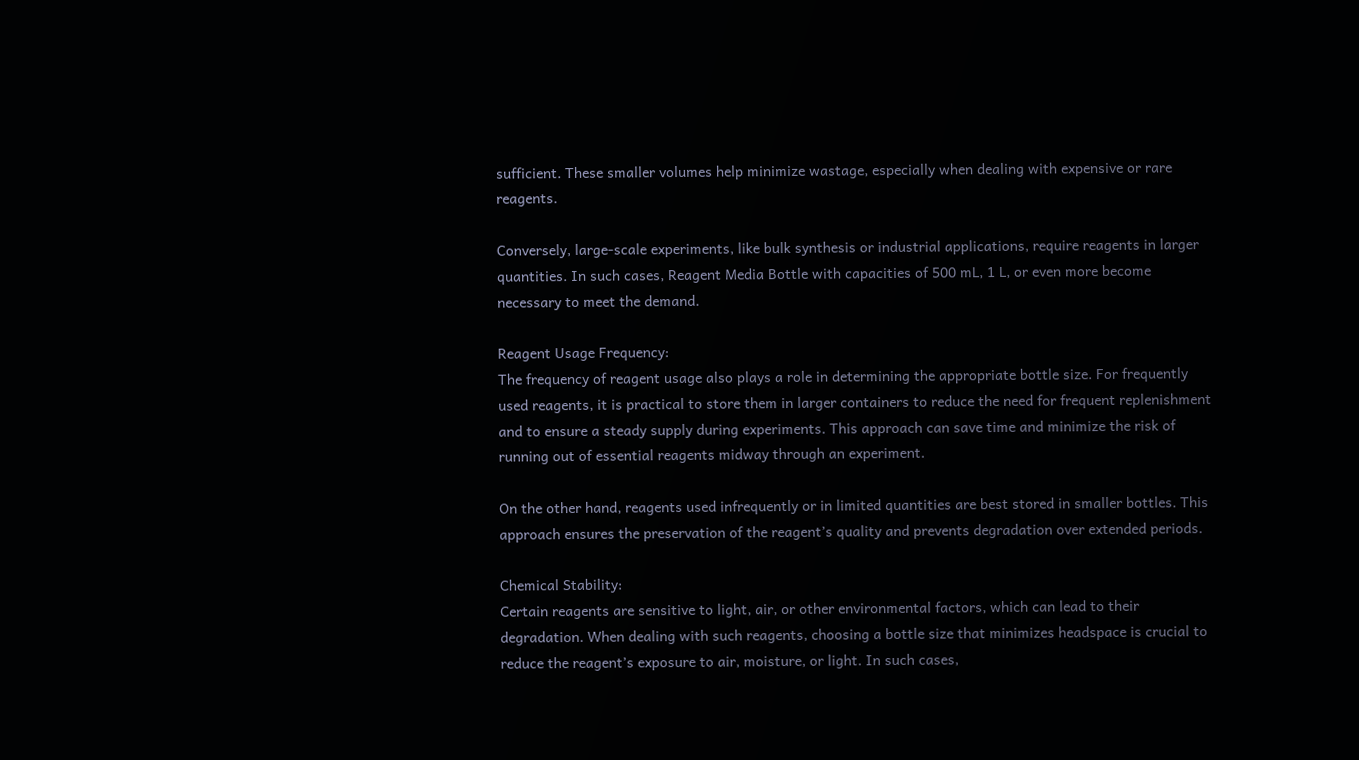sufficient. These smaller volumes help minimize wastage, especially when dealing with expensive or rare reagents.

Conversely, large-scale experiments, like bulk synthesis or industrial applications, require reagents in larger quantities. In such cases, Reagent Media Bottle with capacities of 500 mL, 1 L, or even more become necessary to meet the demand.

Reagent Usage Frequency:
The frequency of reagent usage also plays a role in determining the appropriate bottle size. For frequently used reagents, it is practical to store them in larger containers to reduce the need for frequent replenishment and to ensure a steady supply during experiments. This approach can save time and minimize the risk of running out of essential reagents midway through an experiment.

On the other hand, reagents used infrequently or in limited quantities are best stored in smaller bottles. This approach ensures the preservation of the reagent’s quality and prevents degradation over extended periods.

Chemical Stability:
Certain reagents are sensitive to light, air, or other environmental factors, which can lead to their degradation. When dealing with such reagents, choosing a bottle size that minimizes headspace is crucial to reduce the reagent’s exposure to air, moisture, or light. In such cases,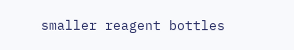smaller reagent bottles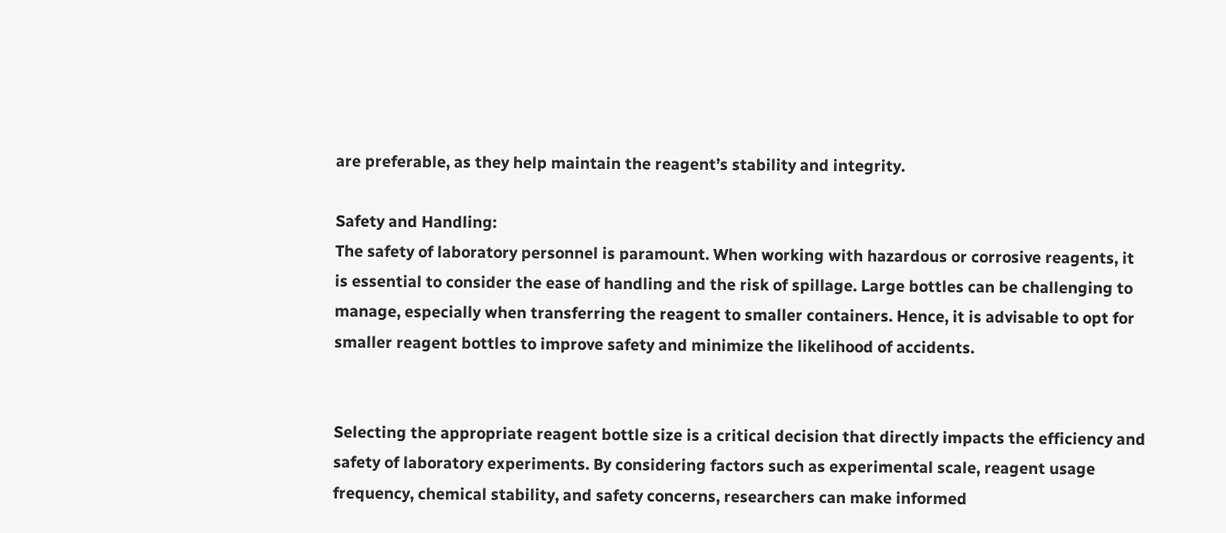are preferable, as they help maintain the reagent’s stability and integrity.

Safety and Handling:
The safety of laboratory personnel is paramount. When working with hazardous or corrosive reagents, it is essential to consider the ease of handling and the risk of spillage. Large bottles can be challenging to manage, especially when transferring the reagent to smaller containers. Hence, it is advisable to opt for smaller reagent bottles to improve safety and minimize the likelihood of accidents.


Selecting the appropriate reagent bottle size is a critical decision that directly impacts the efficiency and safety of laboratory experiments. By considering factors such as experimental scale, reagent usage frequency, chemical stability, and safety concerns, researchers can make informed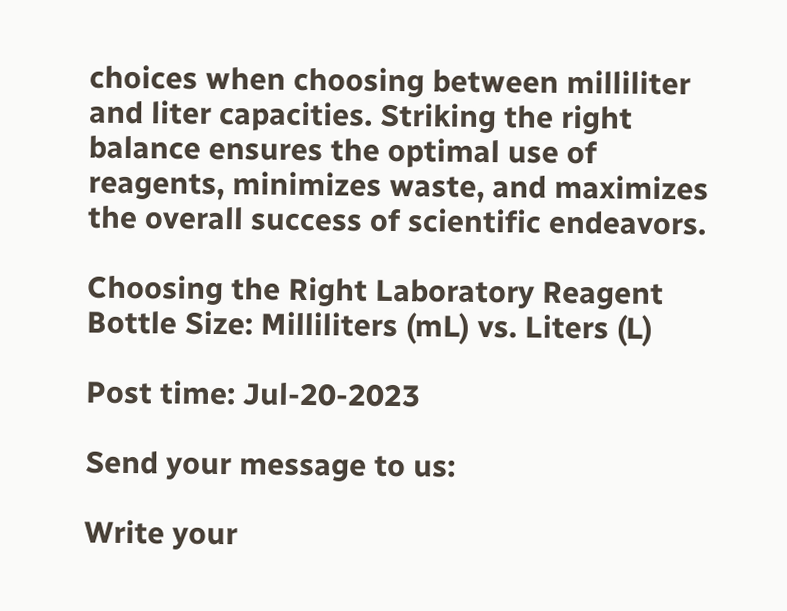choices when choosing between milliliter and liter capacities. Striking the right balance ensures the optimal use of reagents, minimizes waste, and maximizes the overall success of scientific endeavors.

Choosing the Right Laboratory Reagent Bottle Size: Milliliters (mL) vs. Liters (L)

Post time: Jul-20-2023

Send your message to us:

Write your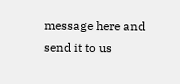message here and send it to us